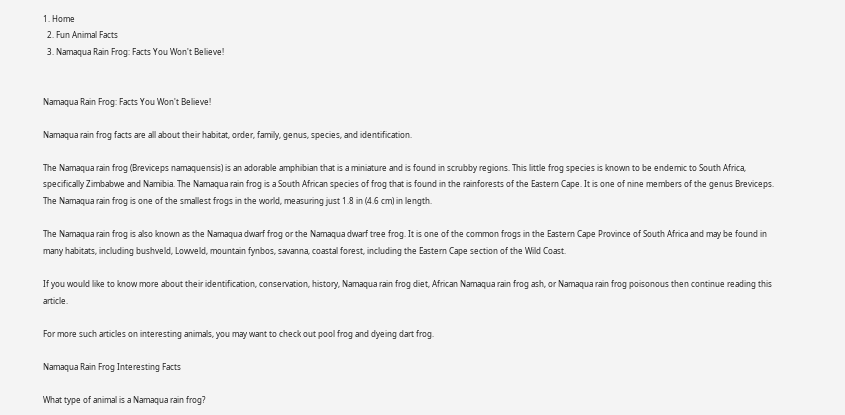1. Home
  2. Fun Animal Facts
  3. Namaqua Rain Frog: Facts You Won't Believe!


Namaqua Rain Frog: Facts You Won't Believe!

Namaqua rain frog facts are all about their habitat, order, family, genus, species, and identification.

The Namaqua rain frog (Breviceps namaquensis) is an adorable amphibian that is a miniature and is found in scrubby regions. This little frog species is known to be endemic to South Africa, specifically Zimbabwe and Namibia. The Namaqua rain frog is a South African species of frog that is found in the rainforests of the Eastern Cape. It is one of nine members of the genus Breviceps. The Namaqua rain frog is one of the smallest frogs in the world, measuring just 1.8 in (4.6 cm) in length.

The Namaqua rain frog is also known as the Namaqua dwarf frog or the Namaqua dwarf tree frog. It is one of the common frogs in the Eastern Cape Province of South Africa and may be found in many habitats, including bushveld, Lowveld, mountain fynbos, savanna, coastal forest, including the Eastern Cape section of the Wild Coast.

If you would like to know more about their identification, conservation, history, Namaqua rain frog diet, African Namaqua rain frog ash, or Namaqua rain frog poisonous then continue reading this article.

For more such articles on interesting animals, you may want to check out pool frog and dyeing dart frog.

Namaqua Rain Frog Interesting Facts

What type of animal is a Namaqua rain frog?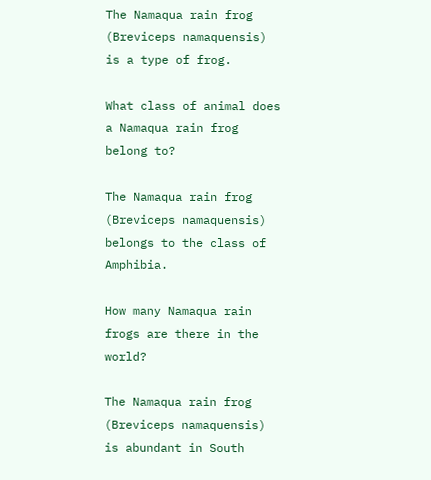The Namaqua rain frog (Breviceps namaquensis) is a type of frog.

What class of animal does a Namaqua rain frog belong to?

The Namaqua rain frog (Breviceps namaquensis) belongs to the class of Amphibia.

How many Namaqua rain frogs are there in the world?

The Namaqua rain frog (Breviceps namaquensis) is abundant in South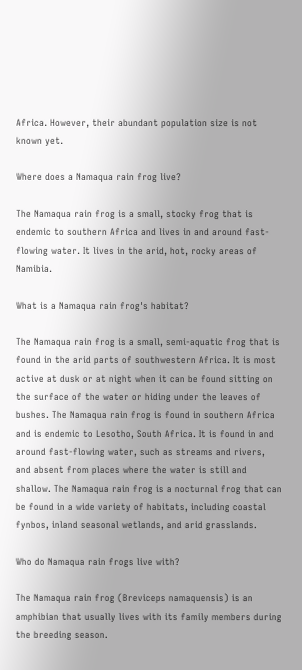Africa. However, their abundant population size is not known yet.

Where does a Namaqua rain frog live?

The Namaqua rain frog is a small, stocky frog that is endemic to southern Africa and lives in and around fast-flowing water. It lives in the arid, hot, rocky areas of Namibia.

What is a Namaqua rain frog's habitat?

The Namaqua rain frog is a small, semi-aquatic frog that is found in the arid parts of southwestern Africa. It is most active at dusk or at night when it can be found sitting on the surface of the water or hiding under the leaves of bushes. The Namaqua rain frog is found in southern Africa and is endemic to Lesotho, South Africa. It is found in and around fast-flowing water, such as streams and rivers, and absent from places where the water is still and shallow. The Namaqua rain frog is a nocturnal frog that can be found in a wide variety of habitats, including coastal fynbos, inland seasonal wetlands, and arid grasslands.

Who do Namaqua rain frogs live with?

The Namaqua rain frog (Breviceps namaquensis) is an amphibian that usually lives with its family members during the breeding season.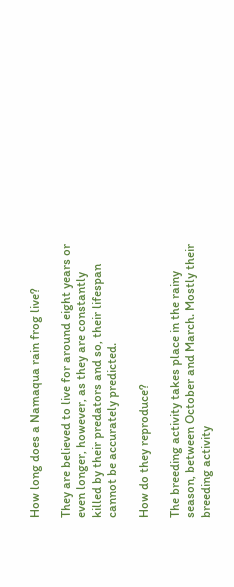How long does a Namaqua rain frog live?

They are believed to live for around eight years or even longer, however, as they are constantly killed by their predators and so, their lifespan cannot be accurately predicted.

How do they reproduce?

The breeding activity takes place in the rainy season, between October and March. Mostly their breeding activity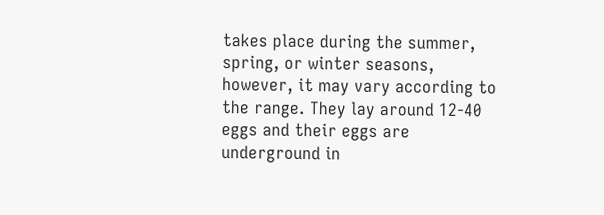takes place during the summer, spring, or winter seasons, however, it may vary according to the range. They lay around 12-40 eggs and their eggs are underground in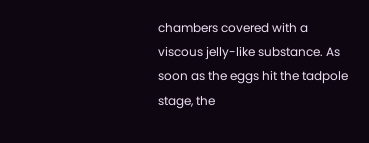chambers covered with a viscous jelly-like substance. As soon as the eggs hit the tadpole stage, the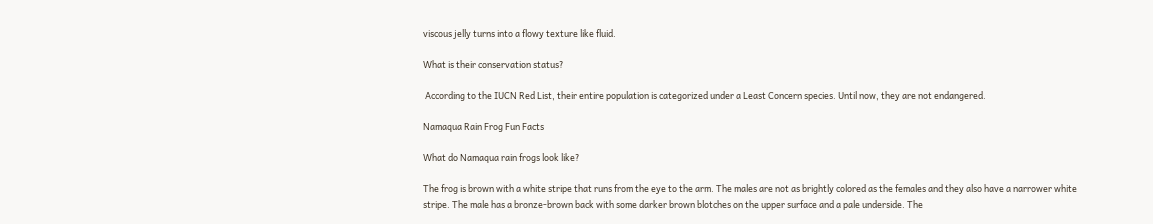viscous jelly turns into a flowy texture like fluid.

What is their conservation status?

 According to the IUCN Red List, their entire population is categorized under a Least Concern species. Until now, they are not endangered.

Namaqua Rain Frog Fun Facts

What do Namaqua rain frogs look like?

The frog is brown with a white stripe that runs from the eye to the arm. The males are not as brightly colored as the females and they also have a narrower white stripe. The male has a bronze-brown back with some darker brown blotches on the upper surface and a pale underside. The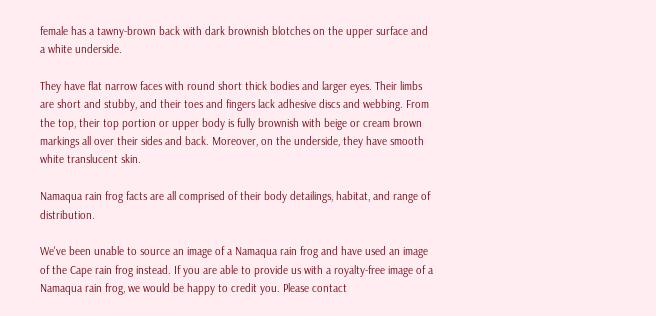female has a tawny-brown back with dark brownish blotches on the upper surface and a white underside.

They have flat narrow faces with round short thick bodies and larger eyes. Their limbs are short and stubby, and their toes and fingers lack adhesive discs and webbing. From the top, their top portion or upper body is fully brownish with beige or cream brown markings all over their sides and back. Moreover, on the underside, they have smooth white translucent skin.

Namaqua rain frog facts are all comprised of their body detailings, habitat, and range of distribution.

We've been unable to source an image of a Namaqua rain frog and have used an image of the Cape rain frog instead. If you are able to provide us with a royalty-free image of a Namaqua rain frog, we would be happy to credit you. Please contact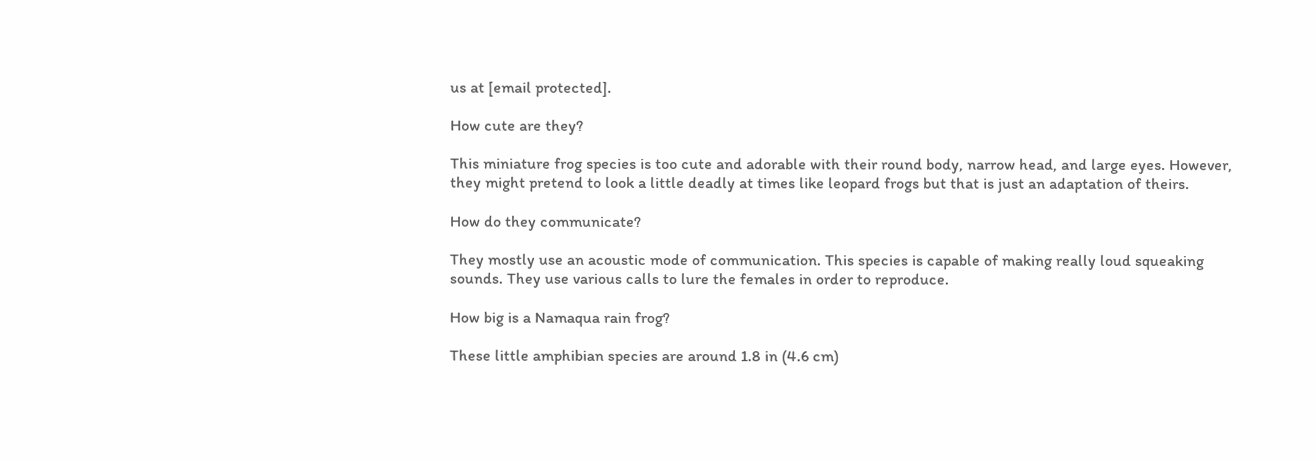us at [email protected].

How cute are they?

This miniature frog species is too cute and adorable with their round body, narrow head, and large eyes. However, they might pretend to look a little deadly at times like leopard frogs but that is just an adaptation of theirs.

How do they communicate?

They mostly use an acoustic mode of communication. This species is capable of making really loud squeaking sounds. They use various calls to lure the females in order to reproduce.

How big is a Namaqua rain frog?

These little amphibian species are around 1.8 in (4.6 cm)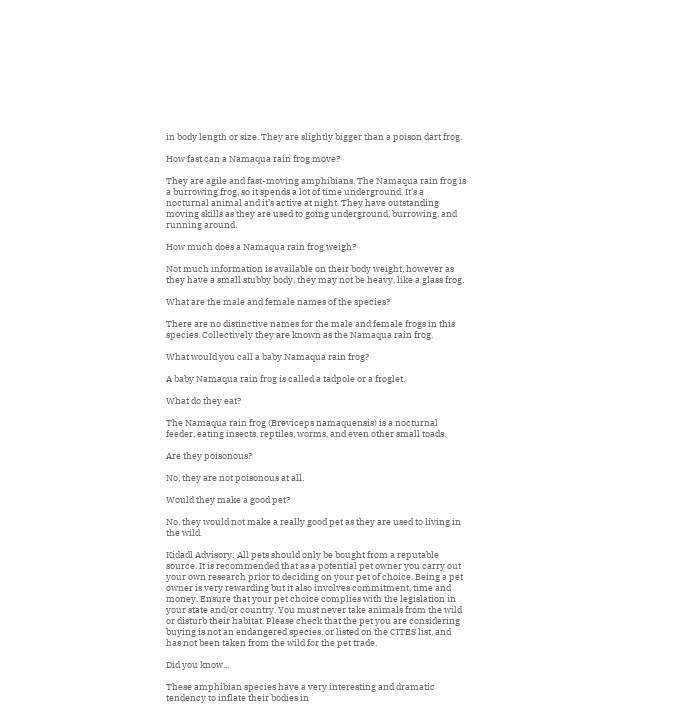in body length or size. They are slightly bigger than a poison dart frog.

How fast can a Namaqua rain frog move?

They are agile and fast-moving amphibians. The Namaqua rain frog is a burrowing frog, so it spends a lot of time underground. It’s a nocturnal animal and it’s active at night. They have outstanding moving skills as they are used to going underground, burrowing, and running around.

How much does a Namaqua rain frog weigh?

Not much information is available on their body weight, however as they have a small stubby body, they may not be heavy, like a glass frog.

What are the male and female names of the species?

There are no distinctive names for the male and female frogs in this species. Collectively they are known as the Namaqua rain frog.

What would you call a baby Namaqua rain frog?

A baby Namaqua rain frog is called a tadpole or a froglet.

What do they eat?

The Namaqua rain frog (Breviceps namaquensis) is a nocturnal feeder, eating insects, reptiles, worms, and even other small toads.

Are they poisonous?

No, they are not poisonous at all.

Would they make a good pet?

No, they would not make a really good pet as they are used to living in the wild.

Kidadl Advisory: All pets should only be bought from a reputable source. It is recommended that as a potential pet owner you carry out your own research prior to deciding on your pet of choice. Being a pet owner is very rewarding but it also involves commitment, time and money. Ensure that your pet choice complies with the legislation in your state and/or country. You must never take animals from the wild or disturb their habitat. Please check that the pet you are considering buying is not an endangered species, or listed on the CITES list, and has not been taken from the wild for the pet trade.

Did you know...

These amphibian species have a very interesting and dramatic tendency to inflate their bodies in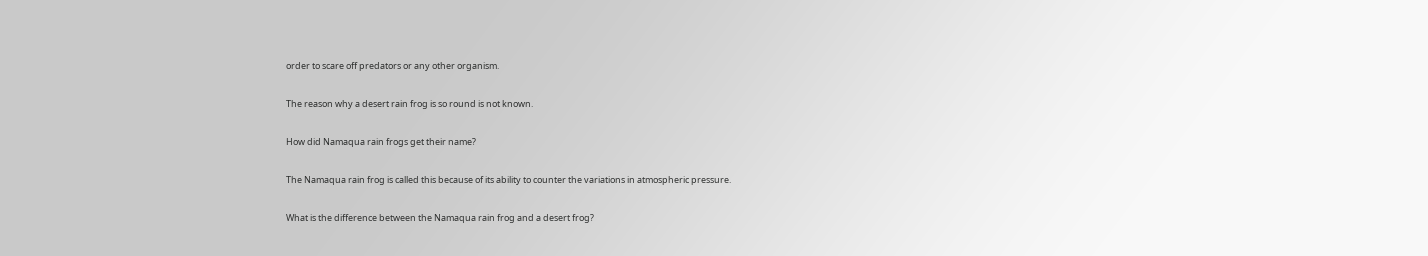order to scare off predators or any other organism.

The reason why a desert rain frog is so round is not known.

How did Namaqua rain frogs get their name?

The Namaqua rain frog is called this because of its ability to counter the variations in atmospheric pressure.

What is the difference between the Namaqua rain frog and a desert frog?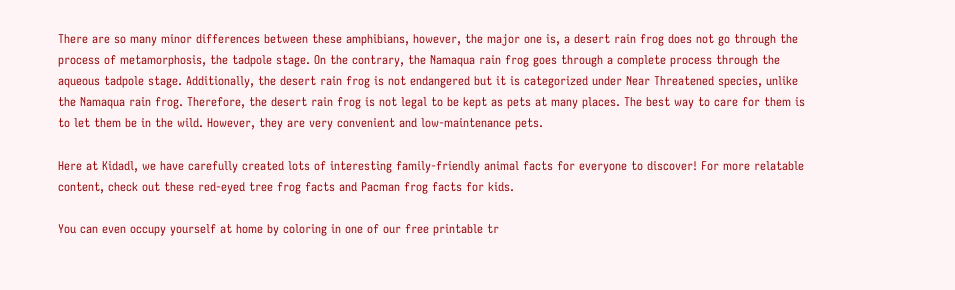There are so many minor differences between these amphibians, however, the major one is, a desert rain frog does not go through the process of metamorphosis, the tadpole stage. On the contrary, the Namaqua rain frog goes through a complete process through the aqueous tadpole stage. Additionally, the desert rain frog is not endangered but it is categorized under Near Threatened species, unlike the Namaqua rain frog. Therefore, the desert rain frog is not legal to be kept as pets at many places. The best way to care for them is to let them be in the wild. However, they are very convenient and low-maintenance pets.

Here at Kidadl, we have carefully created lots of interesting family-friendly animal facts for everyone to discover! For more relatable content, check out these red-eyed tree frog facts and Pacman frog facts for kids.

You can even occupy yourself at home by coloring in one of our free printable tr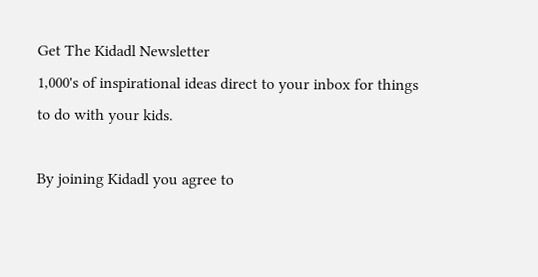Get The Kidadl Newsletter
1,000's of inspirational ideas direct to your inbox for things to do with your kids.

By joining Kidadl you agree to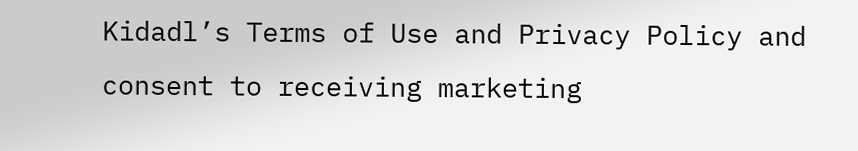Kidadl’s Terms of Use and Privacy Policy and consent to receiving marketing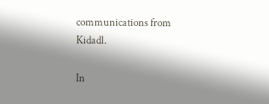communications from Kidadl.

In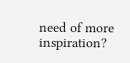need of more inspiration?